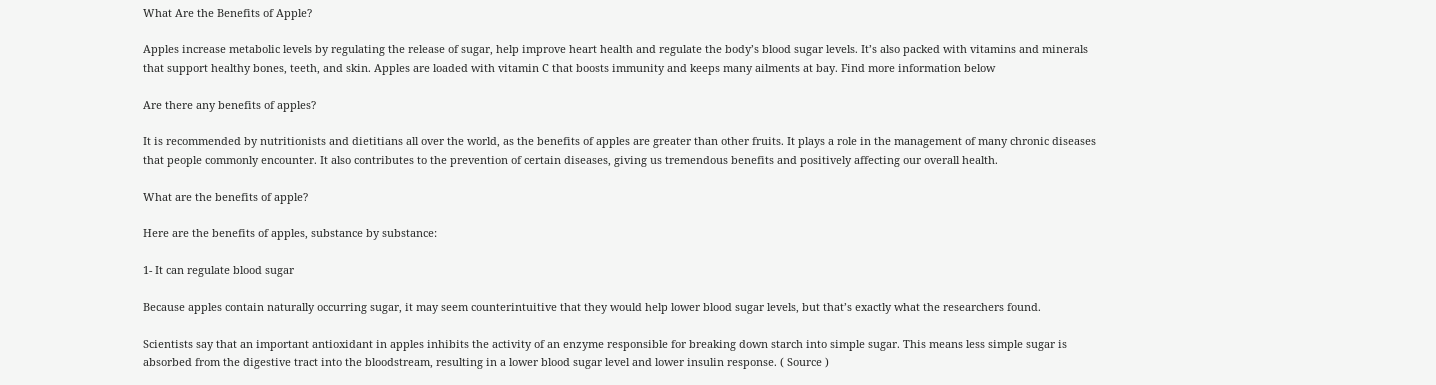What Are the Benefits of Apple?

Apples increase metabolic levels by regulating the release of sugar, help improve heart health and regulate the body’s blood sugar levels. It’s also packed with vitamins and minerals that support healthy bones, teeth, and skin. Apples are loaded with vitamin C that boosts immunity and keeps many ailments at bay. Find more information below

Are there any benefits of apples?

It is recommended by nutritionists and dietitians all over the world, as the benefits of apples are greater than other fruits. It plays a role in the management of many chronic diseases that people commonly encounter. It also contributes to the prevention of certain diseases, giving us tremendous benefits and positively affecting our overall health.

What are the benefits of apple?

Here are the benefits of apples, substance by substance:

1- It can regulate blood sugar

Because apples contain naturally occurring sugar, it may seem counterintuitive that they would help lower blood sugar levels, but that’s exactly what the researchers found.

Scientists say that an important antioxidant in apples inhibits the activity of an enzyme responsible for breaking down starch into simple sugar. This means less simple sugar is absorbed from the digestive tract into the bloodstream, resulting in a lower blood sugar level and lower insulin response. ( Source )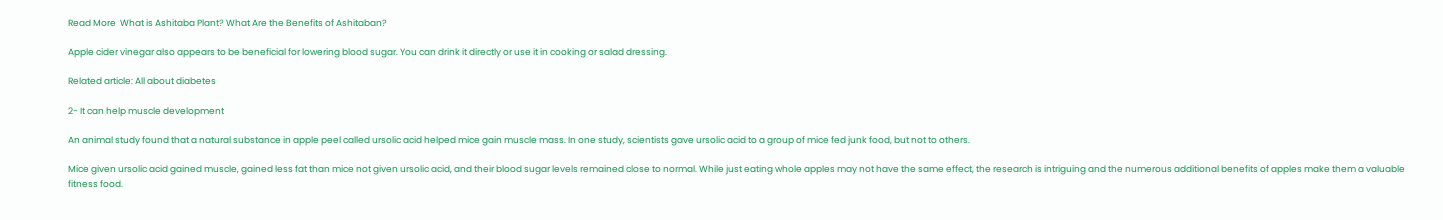Read More  What is Ashitaba Plant? What Are the Benefits of Ashitaban?

Apple cider vinegar also appears to be beneficial for lowering blood sugar. You can drink it directly or use it in cooking or salad dressing.

Related article: All about diabetes

2- It can help muscle development

An animal study found that a natural substance in apple peel called ursolic acid helped mice gain muscle mass. In one study, scientists gave ursolic acid to a group of mice fed junk food, but not to others.

Mice given ursolic acid gained muscle, gained less fat than mice not given ursolic acid, and their blood sugar levels remained close to normal. While just eating whole apples may not have the same effect, the research is intriguing and the numerous additional benefits of apples make them a valuable fitness food.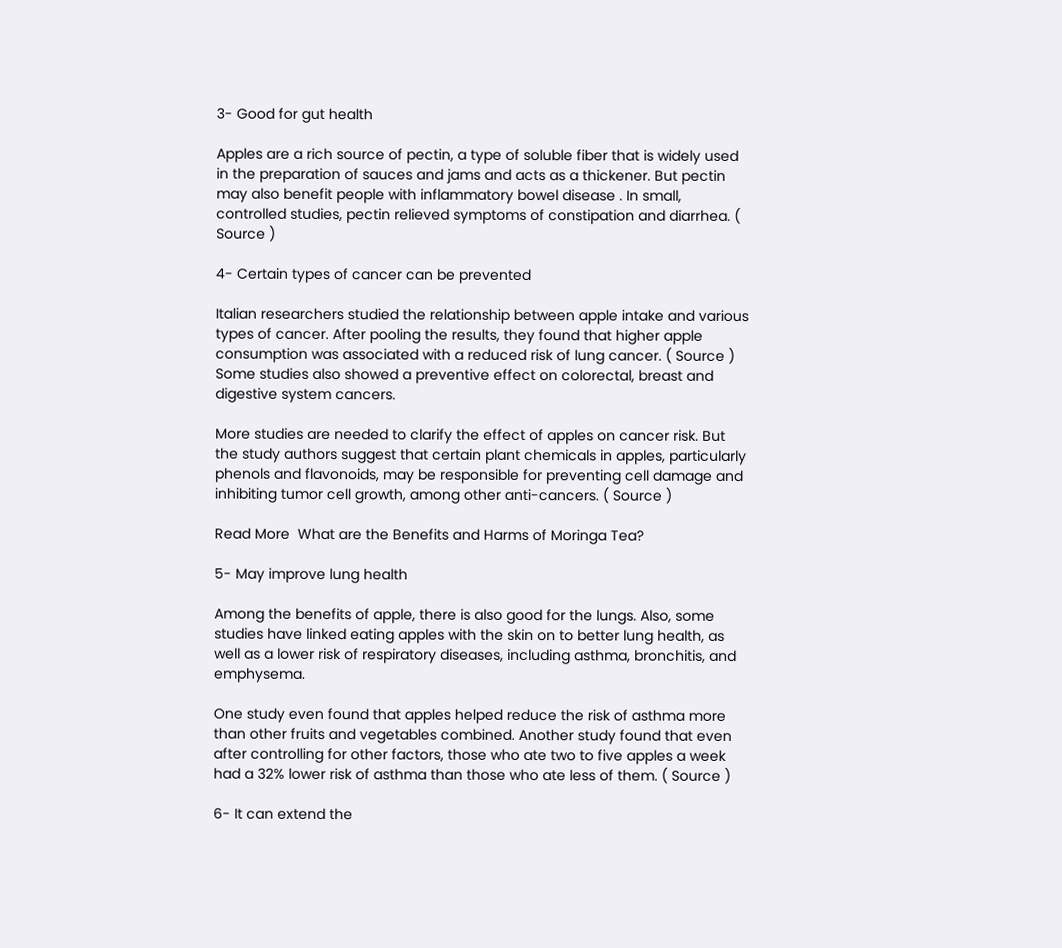3- Good for gut health

Apples are a rich source of pectin, a type of soluble fiber that is widely used in the preparation of sauces and jams and acts as a thickener. But pectin may also benefit people with inflammatory bowel disease . In small, controlled studies, pectin relieved symptoms of constipation and diarrhea. ( Source )

4- Certain types of cancer can be prevented

Italian researchers studied the relationship between apple intake and various types of cancer. After pooling the results, they found that higher apple consumption was associated with a reduced risk of lung cancer. ( Source ) Some studies also showed a preventive effect on colorectal, breast and digestive system cancers.

More studies are needed to clarify the effect of apples on cancer risk. But the study authors suggest that certain plant chemicals in apples, particularly phenols and flavonoids, may be responsible for preventing cell damage and inhibiting tumor cell growth, among other anti-cancers. ( Source )

Read More  What are the Benefits and Harms of Moringa Tea?

5- May improve lung health

Among the benefits of apple, there is also good for the lungs. Also, some studies have linked eating apples with the skin on to better lung health, as well as a lower risk of respiratory diseases, including asthma, bronchitis, and emphysema.

One study even found that apples helped reduce the risk of asthma more than other fruits and vegetables combined. Another study found that even after controlling for other factors, those who ate two to five apples a week had a 32% lower risk of asthma than those who ate less of them. ( Source )

6- It can extend the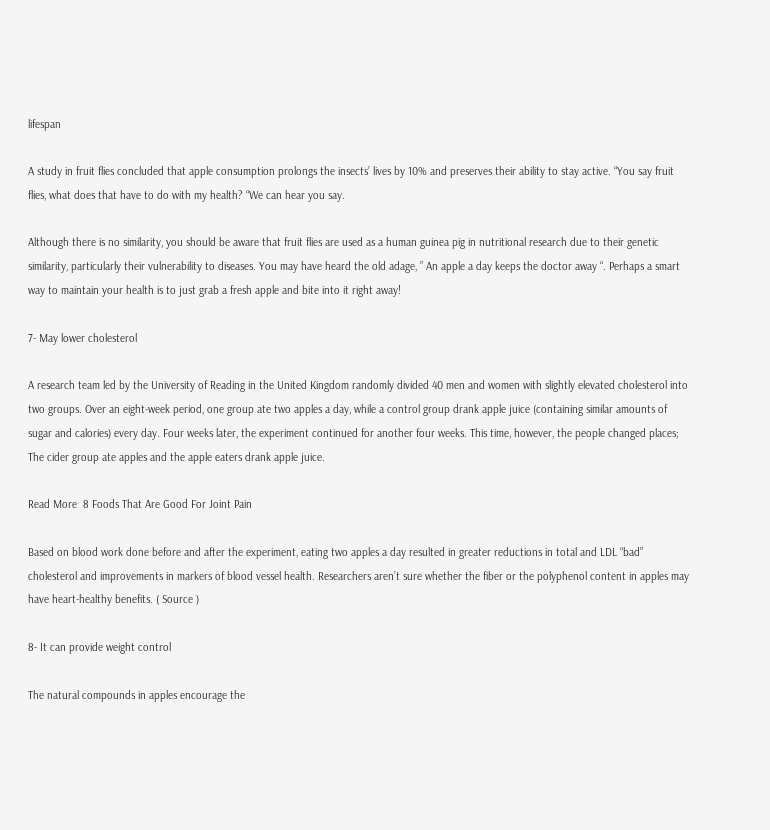lifespan

A study in fruit flies concluded that apple consumption prolongs the insects’ lives by 10% and preserves their ability to stay active. “You say fruit flies, what does that have to do with my health? “We can hear you say.

Although there is no similarity, you should be aware that fruit flies are used as a human guinea pig in nutritional research due to their genetic similarity, particularly their vulnerability to diseases. You may have heard the old adage, ” An apple a day keeps the doctor away “. Perhaps a smart way to maintain your health is to just grab a fresh apple and bite into it right away!

7- May lower cholesterol

A research team led by the University of Reading in the United Kingdom randomly divided 40 men and women with slightly elevated cholesterol into two groups. Over an eight-week period, one group ate two apples a day, while a control group drank apple juice (containing similar amounts of sugar and calories) every day. Four weeks later, the experiment continued for another four weeks. This time, however, the people changed places; The cider group ate apples and the apple eaters drank apple juice.

Read More  8 Foods That Are Good For Joint Pain

Based on blood work done before and after the experiment, eating two apples a day resulted in greater reductions in total and LDL “bad” cholesterol and improvements in markers of blood vessel health. Researchers aren’t sure whether the fiber or the polyphenol content in apples may have heart-healthy benefits. ( Source )

8- It can provide weight control

The natural compounds in apples encourage the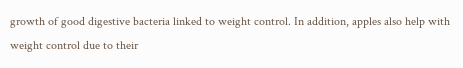growth of good digestive bacteria linked to weight control. In addition, apples also help with weight control due to their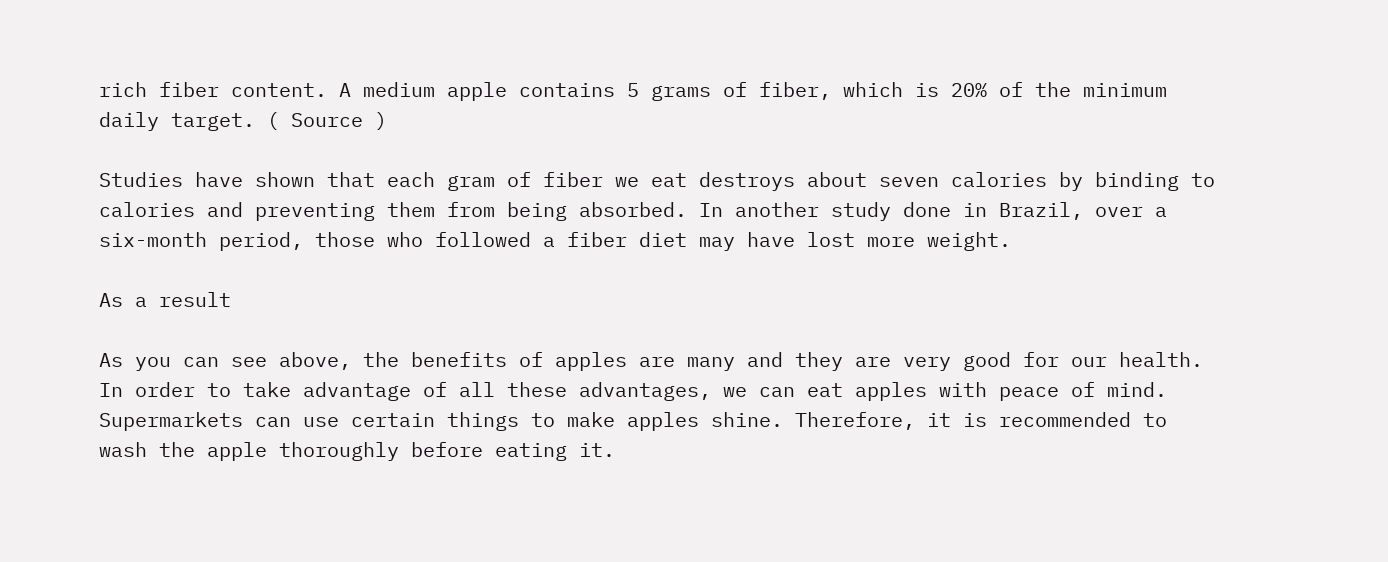rich fiber content. A medium apple contains 5 grams of fiber, which is 20% of the minimum daily target. ( Source )

Studies have shown that each gram of fiber we eat destroys about seven calories by binding to calories and preventing them from being absorbed. In another study done in Brazil, over a six-month period, those who followed a fiber diet may have lost more weight.

As a result

As you can see above, the benefits of apples are many and they are very good for our health. In order to take advantage of all these advantages, we can eat apples with peace of mind. Supermarkets can use certain things to make apples shine. Therefore, it is recommended to wash the apple thoroughly before eating it.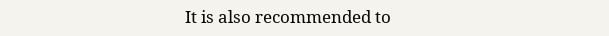It is also recommended to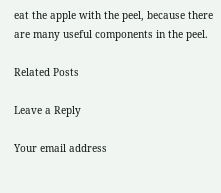eat the apple with the peel, because there are many useful components in the peel.

Related Posts

Leave a Reply

Your email address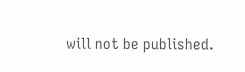will not be published.